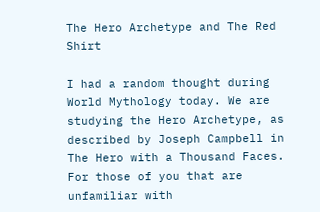The Hero Archetype and The Red Shirt

I had a random thought during World Mythology today. We are studying the Hero Archetype, as described by Joseph Campbell in The Hero with a Thousand Faces. For those of you that are unfamiliar with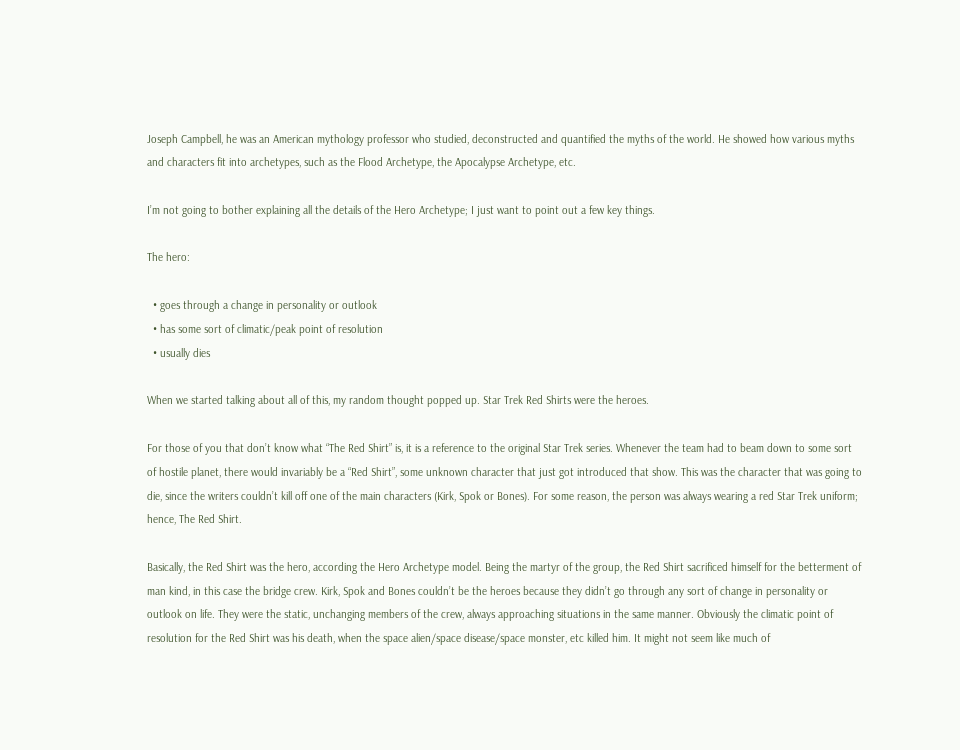Joseph Campbell, he was an American mythology professor who studied, deconstructed and quantified the myths of the world. He showed how various myths and characters fit into archetypes, such as the Flood Archetype, the Apocalypse Archetype, etc.

I’m not going to bother explaining all the details of the Hero Archetype; I just want to point out a few key things.

The hero:

  • goes through a change in personality or outlook
  • has some sort of climatic/peak point of resolution
  • usually dies

When we started talking about all of this, my random thought popped up. Star Trek Red Shirts were the heroes.

For those of you that don’t know what “The Red Shirt” is, it is a reference to the original Star Trek series. Whenever the team had to beam down to some sort of hostile planet, there would invariably be a “Red Shirt”, some unknown character that just got introduced that show. This was the character that was going to die, since the writers couldn’t kill off one of the main characters (Kirk, Spok or Bones). For some reason, the person was always wearing a red Star Trek uniform; hence, The Red Shirt.

Basically, the Red Shirt was the hero, according the Hero Archetype model. Being the martyr of the group, the Red Shirt sacrificed himself for the betterment of man kind, in this case the bridge crew. Kirk, Spok and Bones couldn’t be the heroes because they didn’t go through any sort of change in personality or outlook on life. They were the static, unchanging members of the crew, always approaching situations in the same manner. Obviously the climatic point of resolution for the Red Shirt was his death, when the space alien/space disease/space monster, etc killed him. It might not seem like much of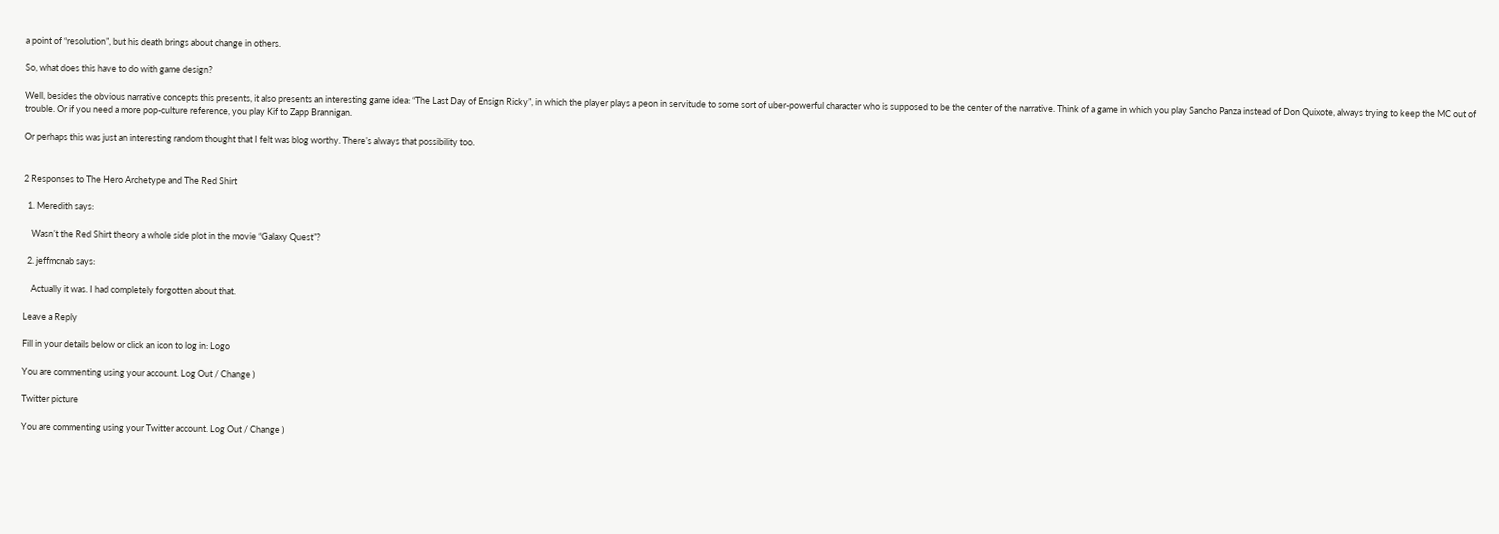a point of “resolution”, but his death brings about change in others.

So, what does this have to do with game design?

Well, besides the obvious narrative concepts this presents, it also presents an interesting game idea: “The Last Day of Ensign Ricky”, in which the player plays a peon in servitude to some sort of uber-powerful character who is supposed to be the center of the narrative. Think of a game in which you play Sancho Panza instead of Don Quixote, always trying to keep the MC out of trouble. Or if you need a more pop-culture reference, you play Kif to Zapp Brannigan.

Or perhaps this was just an interesting random thought that I felt was blog worthy. There’s always that possibility too.


2 Responses to The Hero Archetype and The Red Shirt

  1. Meredith says:

    Wasn’t the Red Shirt theory a whole side plot in the movie “Galaxy Quest”?

  2. jeffmcnab says:

    Actually it was. I had completely forgotten about that.

Leave a Reply

Fill in your details below or click an icon to log in: Logo

You are commenting using your account. Log Out / Change )

Twitter picture

You are commenting using your Twitter account. Log Out / Change )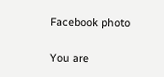Facebook photo

You are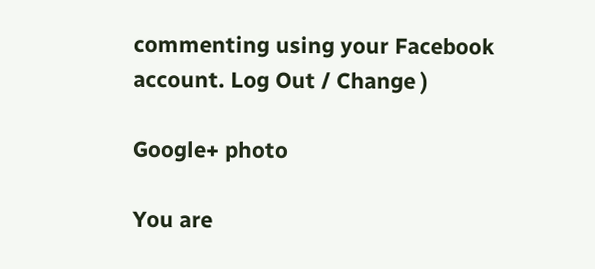commenting using your Facebook account. Log Out / Change )

Google+ photo

You are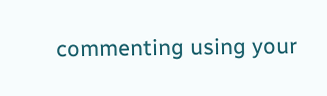commenting using your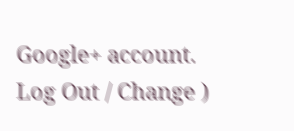Google+ account. Log Out / Change )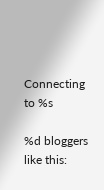Connecting to %s

%d bloggers like this: